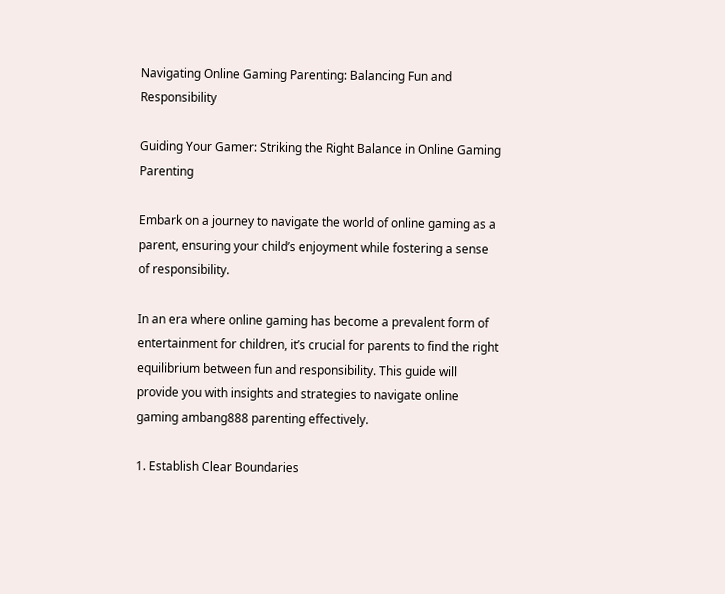Navigating Online Gaming Parenting: Balancing Fun and Responsibility

Guiding Your Gamer: Striking the Right Balance in Online Gaming Parenting

Embark on a journey to navigate the world of online gaming as a parent, ensuring your child’s enjoyment while fostering a sense of responsibility.

In an era where online gaming has become a prevalent form of entertainment for children, it’s crucial for parents to find the right equilibrium between fun and responsibility. This guide will provide you with insights and strategies to navigate online gaming ambang888 parenting effectively.

1. Establish Clear Boundaries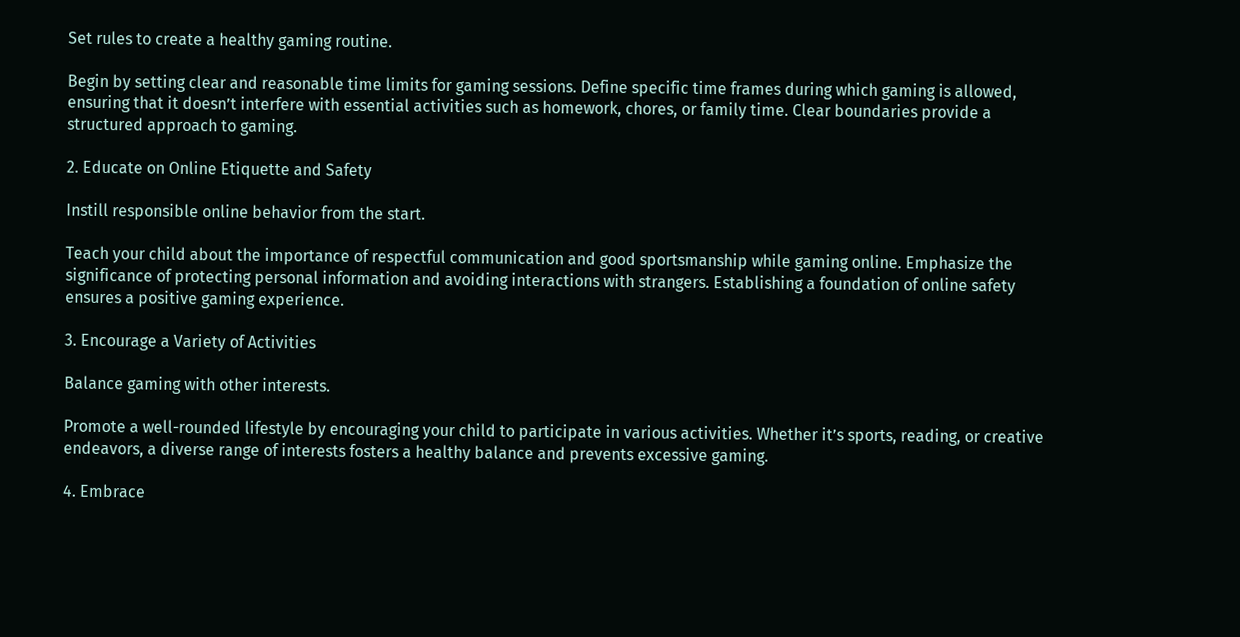Set rules to create a healthy gaming routine.

Begin by setting clear and reasonable time limits for gaming sessions. Define specific time frames during which gaming is allowed, ensuring that it doesn’t interfere with essential activities such as homework, chores, or family time. Clear boundaries provide a structured approach to gaming.

2. Educate on Online Etiquette and Safety

Instill responsible online behavior from the start.

Teach your child about the importance of respectful communication and good sportsmanship while gaming online. Emphasize the significance of protecting personal information and avoiding interactions with strangers. Establishing a foundation of online safety ensures a positive gaming experience.

3. Encourage a Variety of Activities

Balance gaming with other interests.

Promote a well-rounded lifestyle by encouraging your child to participate in various activities. Whether it’s sports, reading, or creative endeavors, a diverse range of interests fosters a healthy balance and prevents excessive gaming.

4. Embrace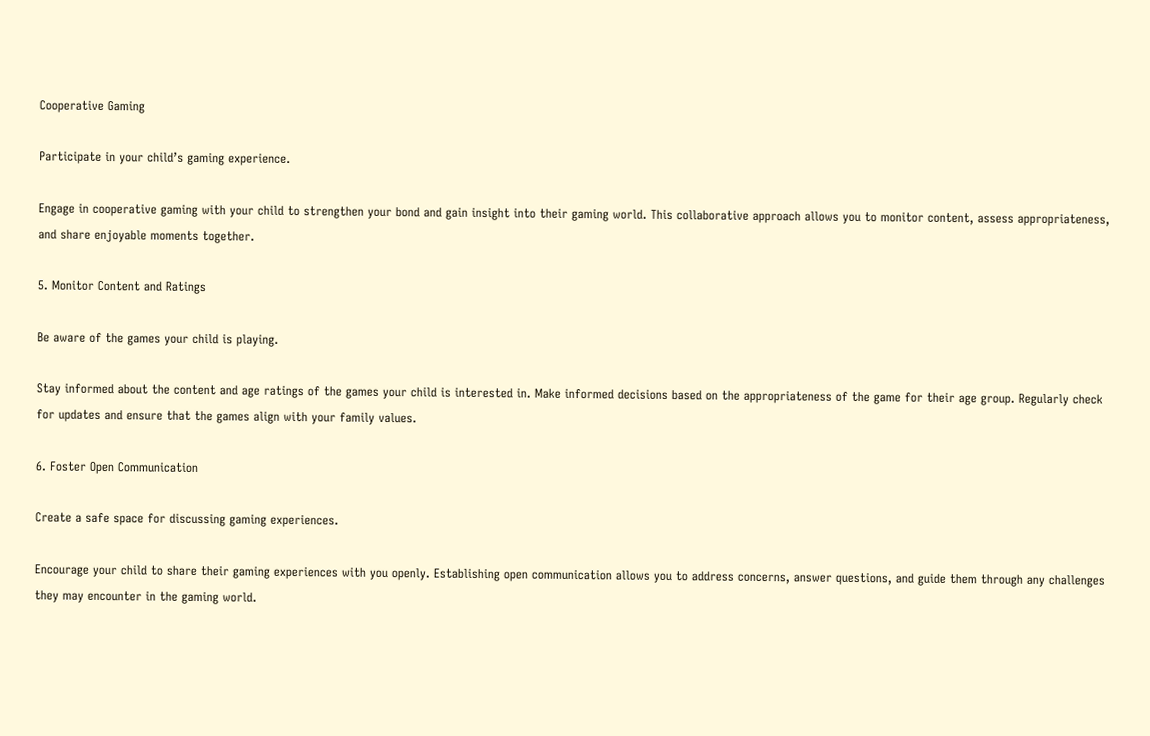Cooperative Gaming

Participate in your child’s gaming experience.

Engage in cooperative gaming with your child to strengthen your bond and gain insight into their gaming world. This collaborative approach allows you to monitor content, assess appropriateness, and share enjoyable moments together.

5. Monitor Content and Ratings

Be aware of the games your child is playing.

Stay informed about the content and age ratings of the games your child is interested in. Make informed decisions based on the appropriateness of the game for their age group. Regularly check for updates and ensure that the games align with your family values.

6. Foster Open Communication

Create a safe space for discussing gaming experiences.

Encourage your child to share their gaming experiences with you openly. Establishing open communication allows you to address concerns, answer questions, and guide them through any challenges they may encounter in the gaming world.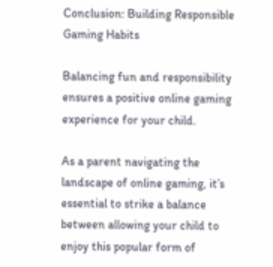Conclusion: Building Responsible Gaming Habits

Balancing fun and responsibility ensures a positive online gaming experience for your child.

As a parent navigating the landscape of online gaming, it’s essential to strike a balance between allowing your child to enjoy this popular form of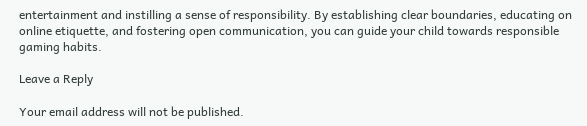entertainment and instilling a sense of responsibility. By establishing clear boundaries, educating on online etiquette, and fostering open communication, you can guide your child towards responsible gaming habits.

Leave a Reply

Your email address will not be published.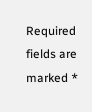Required fields are marked *